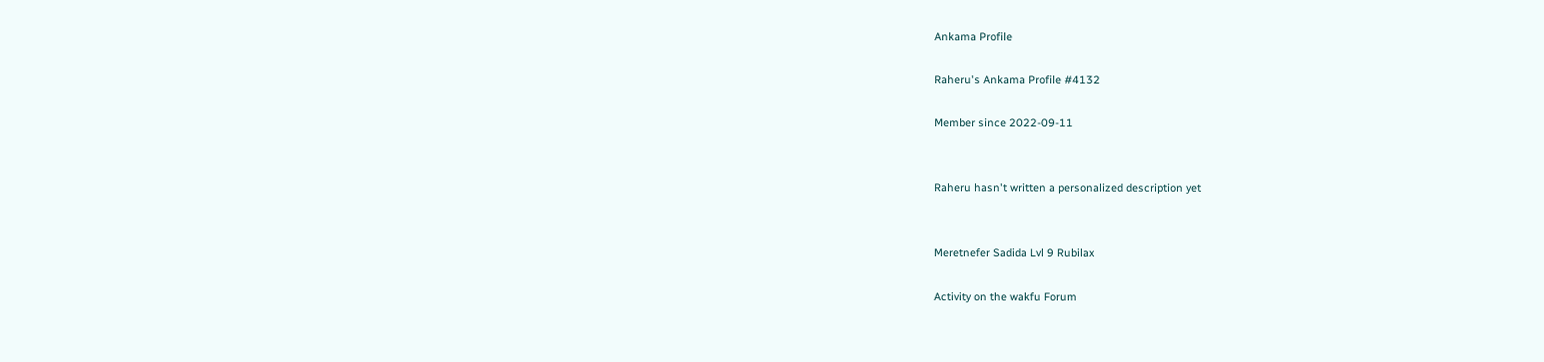Ankama Profile

Raheru's Ankama Profile #4132

Member since 2022-09-11


Raheru hasn't written a personalized description yet


Meretnefer Sadida Lvl 9 Rubilax

Activity on the wakfu Forum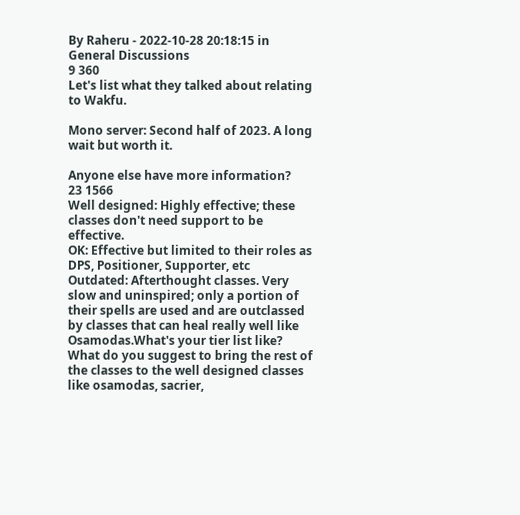By Raheru - 2022-10-28 20:18:15 in General Discussions
9 360
Let's list what they talked about relating to Wakfu.

Mono server: Second half of 2023. A long wait but worth it.

Anyone else have more information?
23 1566
Well designed: Highly effective; these classes don't need support to be effective.
OK: Effective but limited to their roles as DPS, Positioner, Supporter, etc
Outdated: Afterthought classes. Very slow and uninspired; only a portion of their spells are used and are outclassed by classes that can heal really well like Osamodas.What's your tier list like? What do you suggest to bring the rest of the classes to the well designed classes like osamodas, sacrier,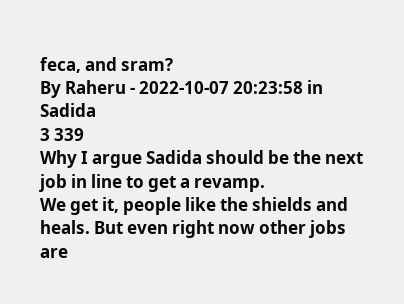feca, and sram?
By Raheru - 2022-10-07 20:23:58 in Sadida
3 339
Why I argue Sadida should be the next job in line to get a revamp.
We get it, people like the shields and heals. But even right now other jobs are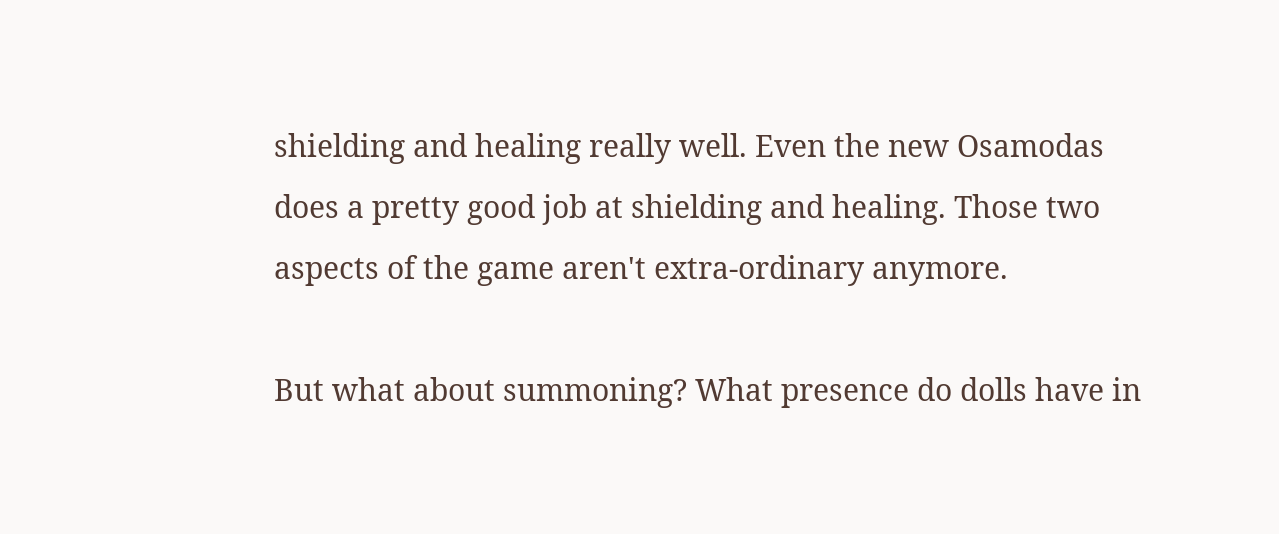shielding and healing really well. Even the new Osamodas does a pretty good job at shielding and healing. Those two aspects of the game aren't extra-ordinary anymore.

But what about summoning? What presence do dolls have in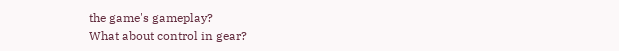the game's gameplay?
What about control in gear?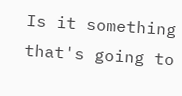Is it something that's going to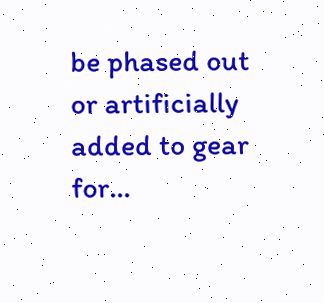be phased out or artificially added to gear for...